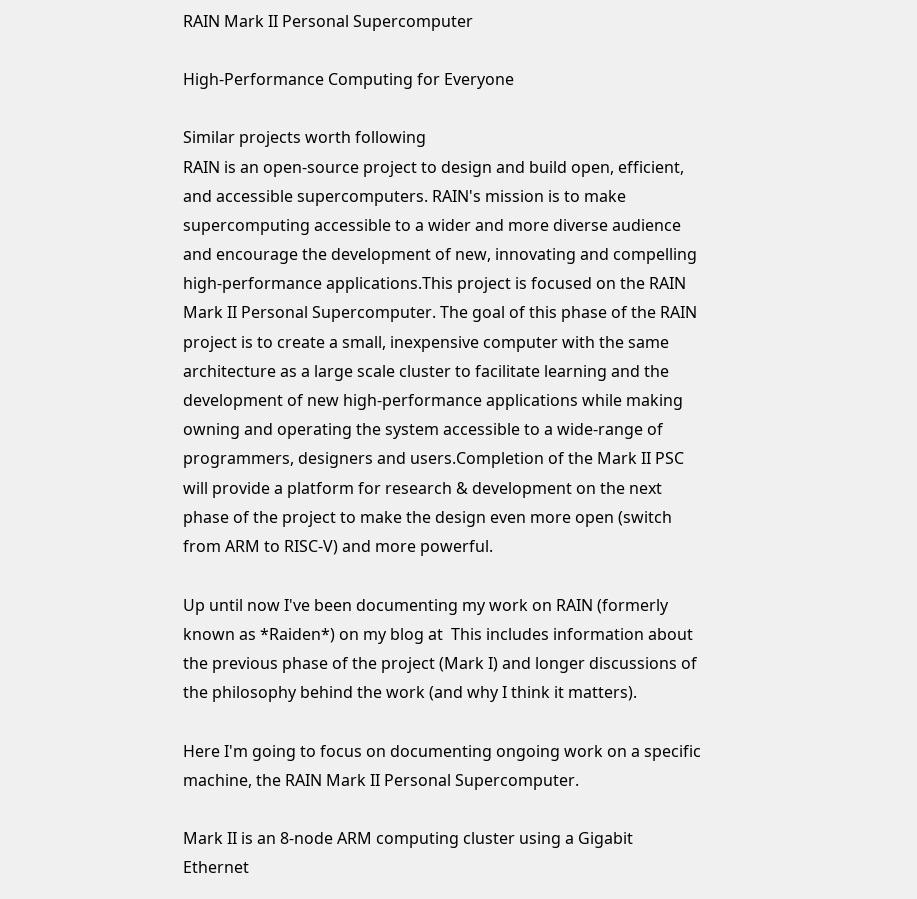RAIN Mark II Personal Supercomputer

High-Performance Computing for Everyone

Similar projects worth following
RAIN is an open-source project to design and build open, efficient, and accessible supercomputers. RAIN's mission is to make supercomputing accessible to a wider and more diverse audience and encourage the development of new, innovating and compelling high-performance applications.This project is focused on the RAIN Mark II Personal Supercomputer. The goal of this phase of the RAIN project is to create a small, inexpensive computer with the same architecture as a large scale cluster to facilitate learning and the development of new high-performance applications while making owning and operating the system accessible to a wide-range of programmers, designers and users.Completion of the Mark II PSC will provide a platform for research & development on the next phase of the project to make the design even more open (switch from ARM to RISC-V) and more powerful.

Up until now I've been documenting my work on RAIN (formerly known as *Raiden*) on my blog at  This includes information about the previous phase of the project (Mark I) and longer discussions of the philosophy behind the work (and why I think it matters).

Here I'm going to focus on documenting ongoing work on a specific machine, the RAIN Mark II Personal Supercomputer.

Mark II is an 8-node ARM computing cluster using a Gigabit Ethernet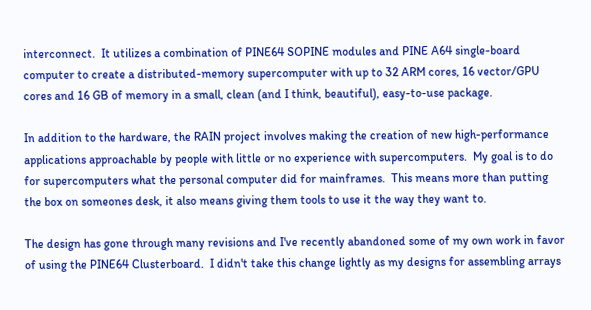interconnect.  It utilizes a combination of PINE64 SOPINE modules and PINE A64 single-board computer to create a distributed-memory supercomputer with up to 32 ARM cores, 16 vector/GPU cores and 16 GB of memory in a small, clean (and I think, beautiful), easy-to-use package.

In addition to the hardware, the RAIN project involves making the creation of new high-performance applications approachable by people with little or no experience with supercomputers.  My goal is to do for supercomputers what the personal computer did for mainframes.  This means more than putting the box on someones desk, it also means giving them tools to use it the way they want to.

The design has gone through many revisions and I've recently abandoned some of my own work in favor of using the PINE64 Clusterboard.  I didn't take this change lightly as my designs for assembling arrays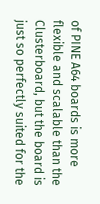of PINE A64 boards is more flexible and scalable than the Clusterboard, but the board is just so perfectly suited for the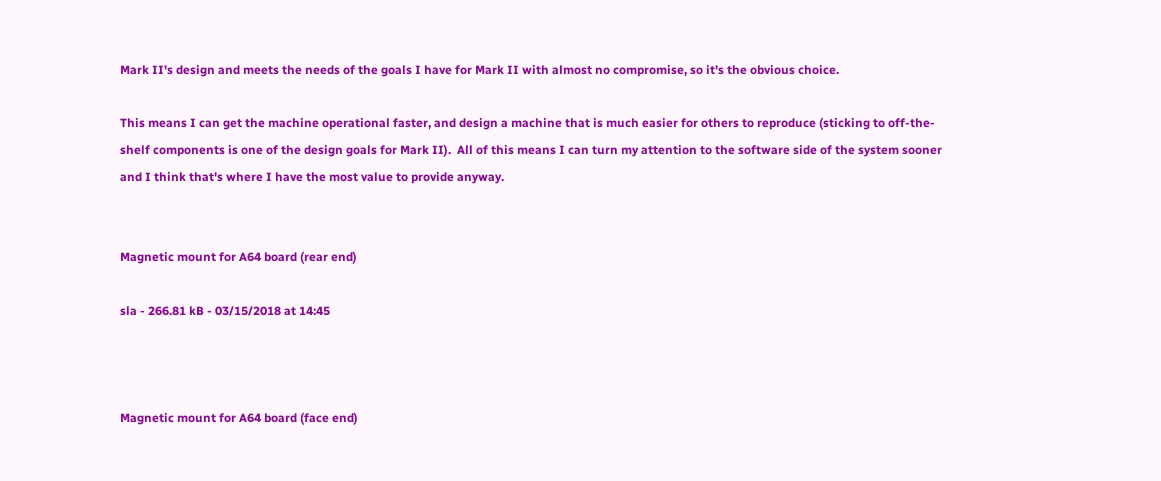Mark II's design and meets the needs of the goals I have for Mark II with almost no compromise, so it's the obvious choice.

This means I can get the machine operational faster, and design a machine that is much easier for others to reproduce (sticking to off-the-shelf components is one of the design goals for Mark II).  All of this means I can turn my attention to the software side of the system sooner and I think that's where I have the most value to provide anyway.


Magnetic mount for A64 board (rear end)

sla - 266.81 kB - 03/15/2018 at 14:45



Magnetic mount for A64 board (face end)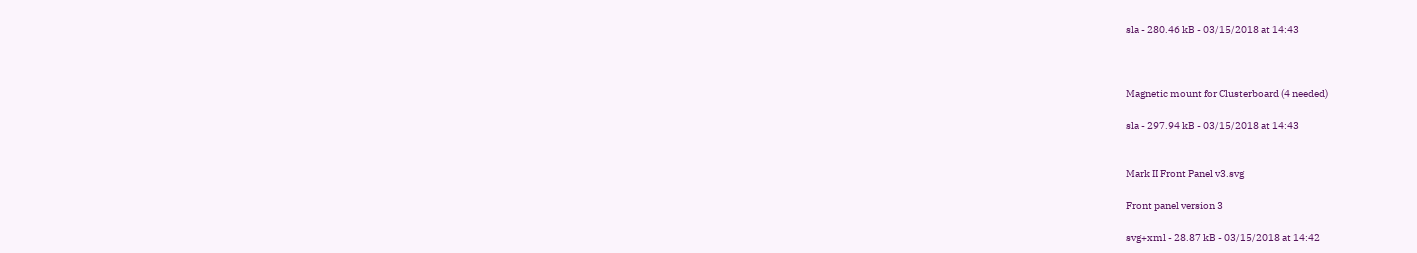sla - 280.46 kB - 03/15/2018 at 14:43



Magnetic mount for Clusterboard (4 needed)

sla - 297.94 kB - 03/15/2018 at 14:43


Mark II Front Panel v3.svg

Front panel version 3

svg+xml - 28.87 kB - 03/15/2018 at 14:42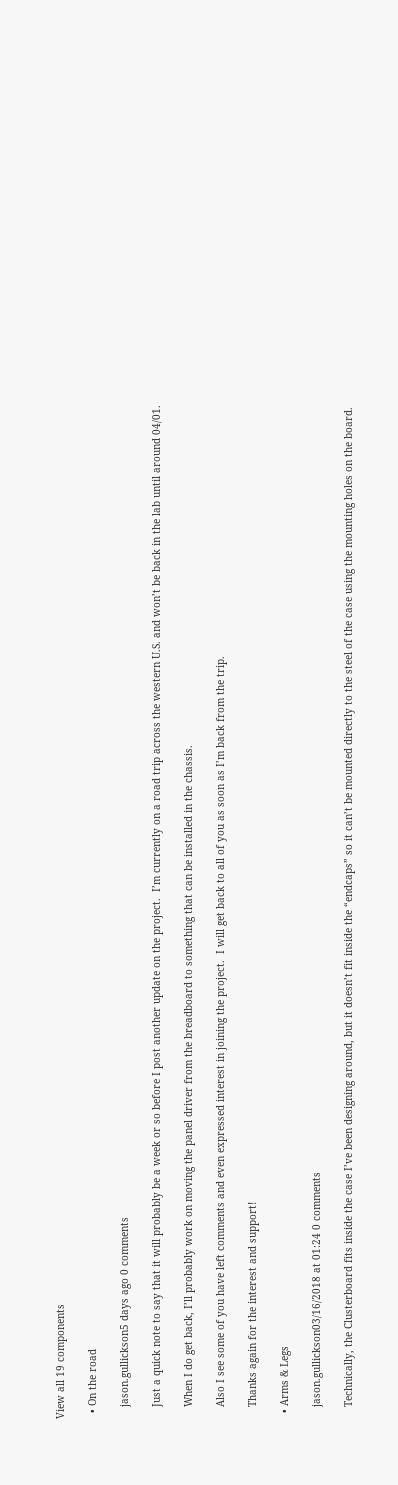View all 19 components

  • On the road

    jason.gullickson5 days ago 0 comments

    Just a quick note to say that it will probably be a week or so before I post another update on the project.  I’m currently on a road trip across the western U.S. and won’t be back in the lab until around 04/01.

    When I do get back, I’ll probably work on moving the panel driver from the breadboard to something that can be installed in the chassis.

    Also I see some of you have left comments and even expressed interest in joining the project.  I will get back to all of you as soon as I’m back from the trip.

    Thanks again for the interest and support!

  • Arms & Legs

    jason.gullickson03/16/2018 at 01:24 0 comments

    Technically, the Clusterboard fits inside the case I’ve been designing around, but it doesn’t fit inside the “endcaps” so it can’t be mounted directly to the steel of the case using the mounting holes on the board.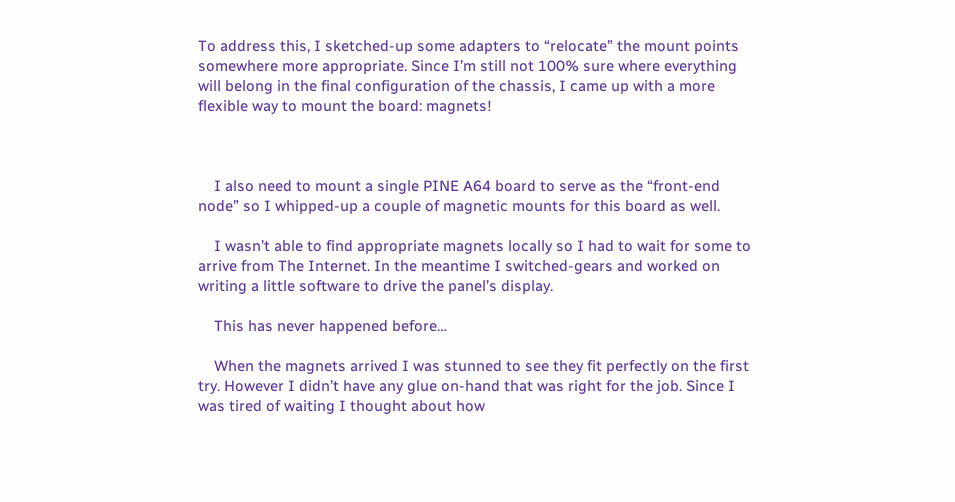To address this, I sketched-up some adapters to “relocate” the mount points somewhere more appropriate. Since I’m still not 100% sure where everything will belong in the final configuration of the chassis, I came up with a more flexible way to mount the board: magnets!



    I also need to mount a single PINE A64 board to serve as the “front-end node” so I whipped-up a couple of magnetic mounts for this board as well.

    I wasn’t able to find appropriate magnets locally so I had to wait for some to arrive from The Internet. In the meantime I switched-gears and worked on writing a little software to drive the panel’s display.

    This has never happened before…

    When the magnets arrived I was stunned to see they fit perfectly on the first try. However I didn’t have any glue on-hand that was right for the job. Since I was tired of waiting I thought about how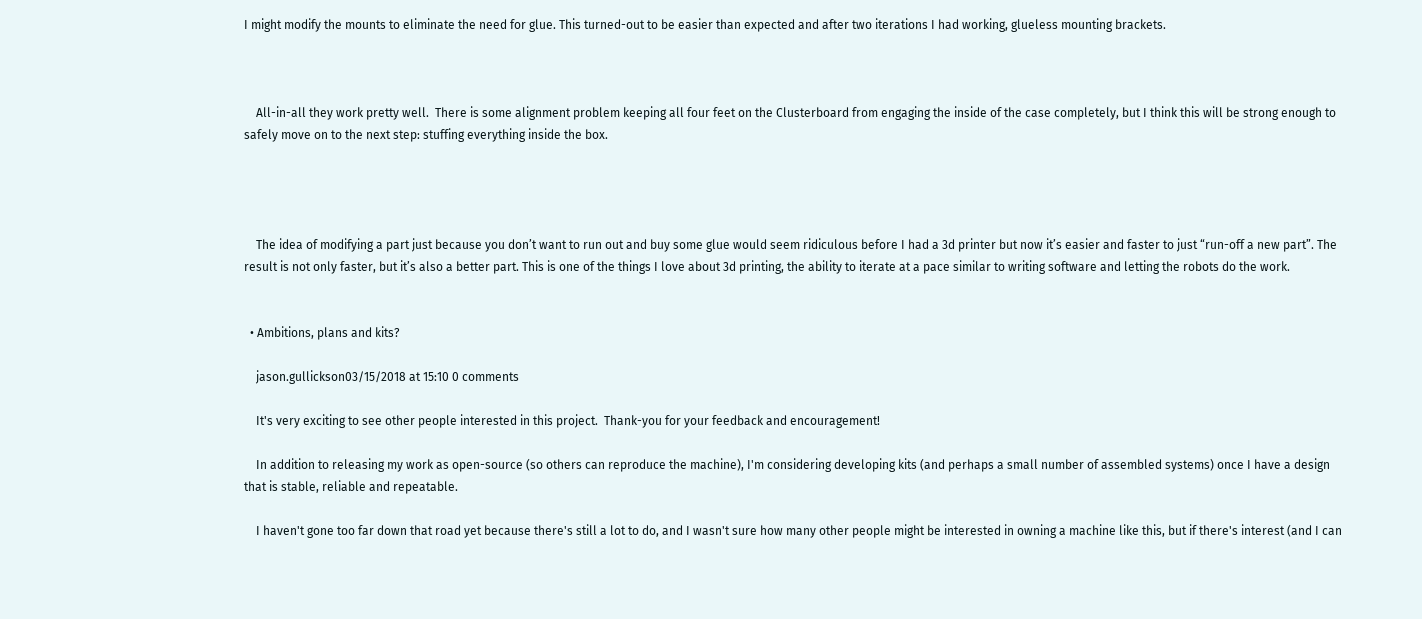I might modify the mounts to eliminate the need for glue. This turned-out to be easier than expected and after two iterations I had working, glueless mounting brackets.



    All-in-all they work pretty well.  There is some alignment problem keeping all four feet on the Clusterboard from engaging the inside of the case completely, but I think this will be strong enough to safely move on to the next step: stuffing everything inside the box.




    The idea of modifying a part just because you don’t want to run out and buy some glue would seem ridiculous before I had a 3d printer but now it’s easier and faster to just “run-off a new part”. The result is not only faster, but it’s also a better part. This is one of the things I love about 3d printing, the ability to iterate at a pace similar to writing software and letting the robots do the work.


  • Ambitions, plans and kits?

    jason.gullickson03/15/2018 at 15:10 0 comments

    It's very exciting to see other people interested in this project.  Thank-you for your feedback and encouragement!

    In addition to releasing my work as open-source (so others can reproduce the machine), I'm considering developing kits (and perhaps a small number of assembled systems) once I have a design that is stable, reliable and repeatable.

    I haven't gone too far down that road yet because there's still a lot to do, and I wasn't sure how many other people might be interested in owning a machine like this, but if there's interest (and I can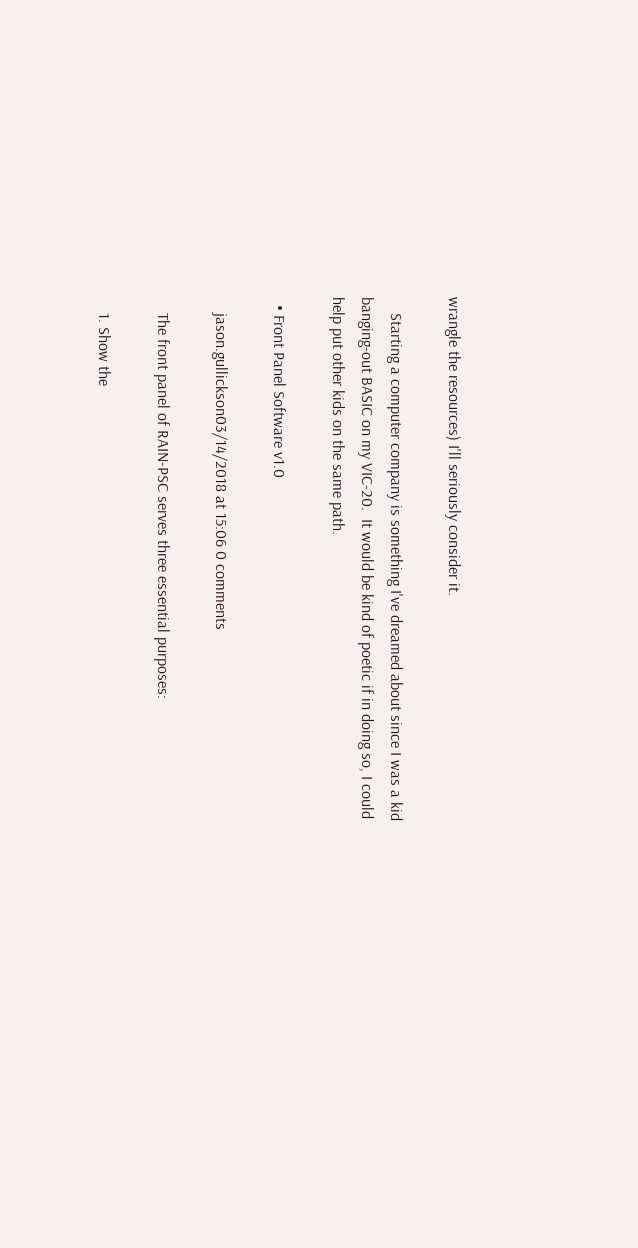wrangle the resources) I'll seriously consider it.

    Starting a computer company is something I've dreamed about since I was a kid banging-out BASIC on my VIC-20.  It would be kind of poetic if in doing so, I could help put other kids on the same path.

  • Front Panel Software v1.0

    jason.gullickson03/14/2018 at 15:06 0 comments

    The front panel of RAIN-PSC serves three essential purposes:

    1. Show the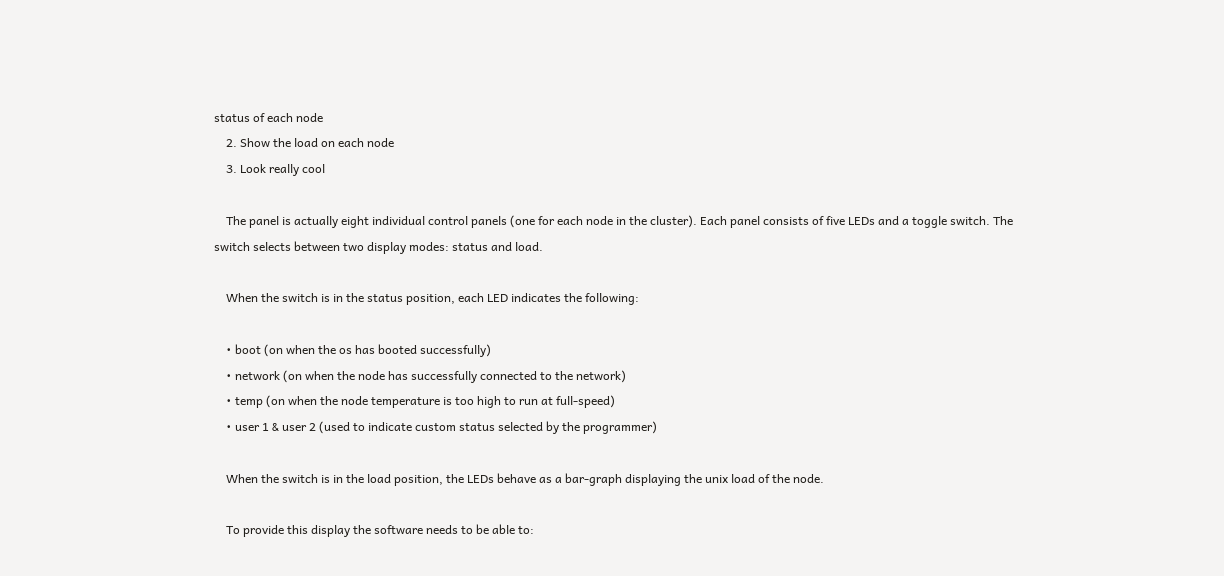status of each node
    2. Show the load on each node
    3. Look really cool

    The panel is actually eight individual control panels (one for each node in the cluster). Each panel consists of five LEDs and a toggle switch. The switch selects between two display modes: status and load.

    When the switch is in the status position, each LED indicates the following:

    • boot (on when the os has booted successfully)
    • network (on when the node has successfully connected to the network)
    • temp (on when the node temperature is too high to run at full-speed)
    • user 1 & user 2 (used to indicate custom status selected by the programmer)

    When the switch is in the load position, the LEDs behave as a bar-graph displaying the unix load of the node.

    To provide this display the software needs to be able to: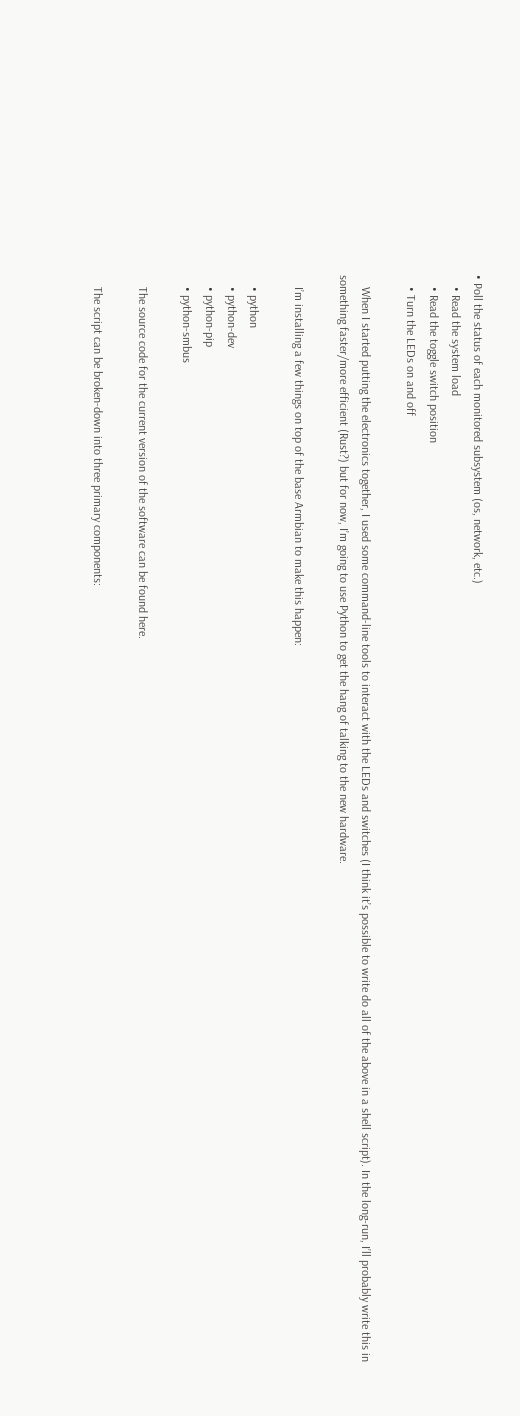• Poll the status of each monitored subsystem (os, network, etc.)
    • Read the system load
    • Read the toggle switch position
    • Turn the LEDs on and off

    When I started putting the electronics together, I used some command-line tools to interact with the LEDs and switches (I think it’s possible to write do all of the above in a shell script). In the long-run, I’ll probably write this in something faster/more efficient (Rust?) but for now, I’m going to use Python to get the hang of talking to the new hardware.

    I’m installing a few things on top of the base Armbian to make this happen:

    • python
    • python-dev
    • python-pip
    • python-smbus

    The source code for the current version of the software can be found here.

    The script can be broken-down into three primary components: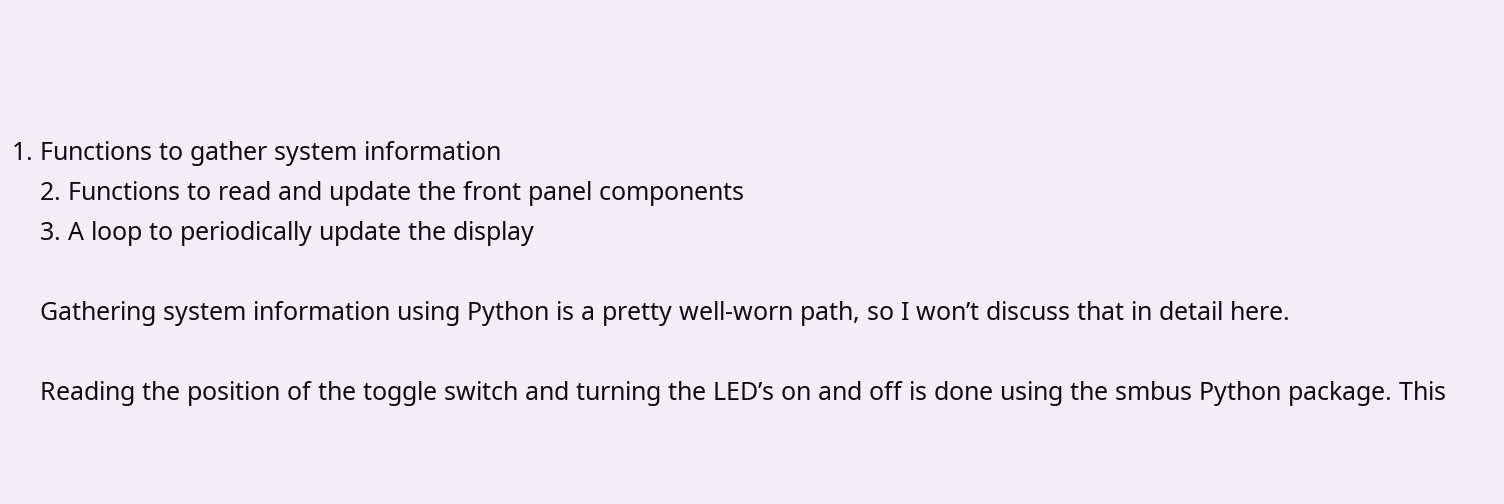1. Functions to gather system information
    2. Functions to read and update the front panel components
    3. A loop to periodically update the display

    Gathering system information using Python is a pretty well-worn path, so I won’t discuss that in detail here.

    Reading the position of the toggle switch and turning the LED’s on and off is done using the smbus Python package. This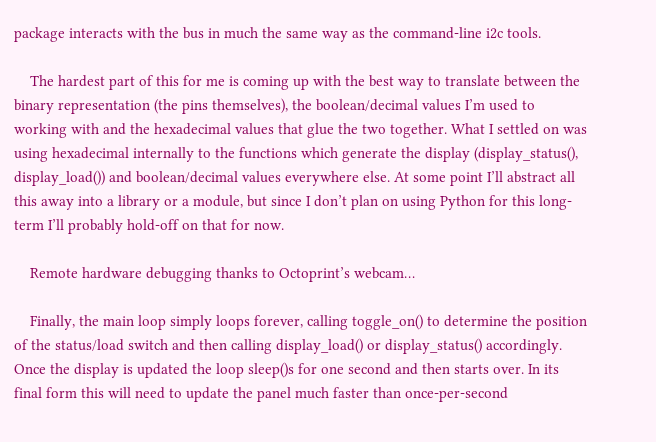package interacts with the bus in much the same way as the command-line i2c tools.

    The hardest part of this for me is coming up with the best way to translate between the binary representation (the pins themselves), the boolean/decimal values I’m used to working with and the hexadecimal values that glue the two together. What I settled on was using hexadecimal internally to the functions which generate the display (display_status(), display_load()) and boolean/decimal values everywhere else. At some point I’ll abstract all this away into a library or a module, but since I don’t plan on using Python for this long-term I’ll probably hold-off on that for now.

    Remote hardware debugging thanks to Octoprint’s webcam…

    Finally, the main loop simply loops forever, calling toggle_on() to determine the position of the status/load switch and then calling display_load() or display_status() accordingly. Once the display is updated the loop sleep()s for one second and then starts over. In its final form this will need to update the panel much faster than once-per-second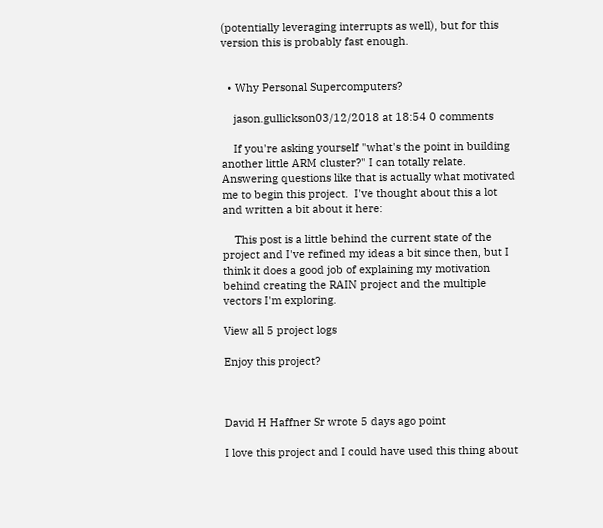(potentially leveraging interrupts as well), but for this version this is probably fast enough.


  • Why Personal Supercomputers?

    jason.gullickson03/12/2018 at 18:54 0 comments

    If you're asking yourself "what's the point in building another little ARM cluster?" I can totally relate.  Answering questions like that is actually what motivated me to begin this project.  I've thought about this a lot and written a bit about it here:

    This post is a little behind the current state of the project and I've refined my ideas a bit since then, but I think it does a good job of explaining my motivation behind creating the RAIN project and the multiple vectors I'm exploring.

View all 5 project logs

Enjoy this project?



David H Haffner Sr wrote 5 days ago point

I love this project and I could have used this thing about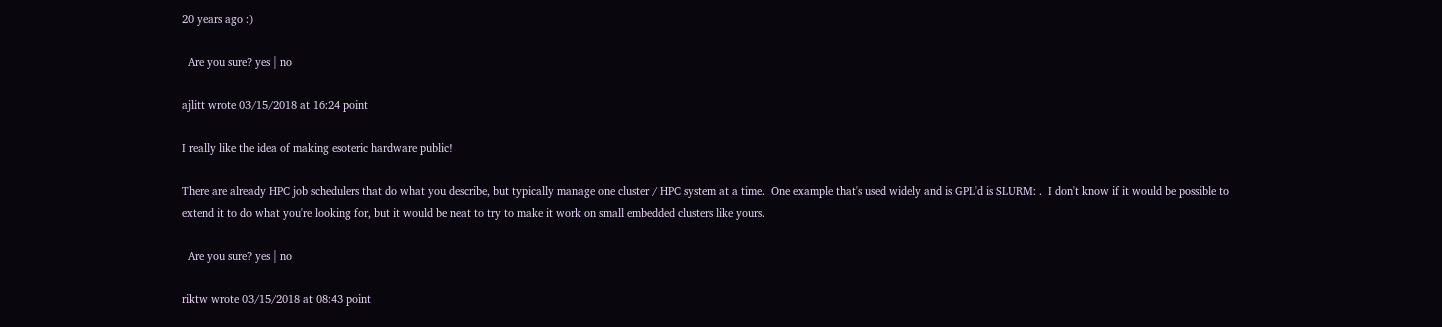20 years ago :)

  Are you sure? yes | no

ajlitt wrote 03/15/2018 at 16:24 point

I really like the idea of making esoteric hardware public!

There are already HPC job schedulers that do what you describe, but typically manage one cluster / HPC system at a time.  One example that's used widely and is GPL'd is SLURM: .  I don't know if it would be possible to extend it to do what you're looking for, but it would be neat to try to make it work on small embedded clusters like yours.

  Are you sure? yes | no

riktw wrote 03/15/2018 at 08:43 point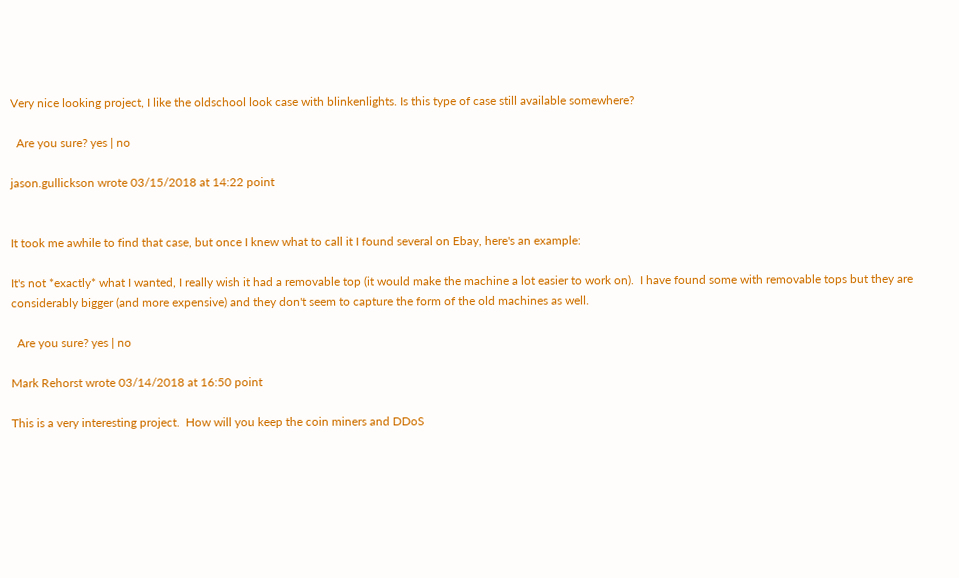Very nice looking project, I like the oldschool look case with blinkenlights. Is this type of case still available somewhere?

  Are you sure? yes | no

jason.gullickson wrote 03/15/2018 at 14:22 point


It took me awhile to find that case, but once I knew what to call it I found several on Ebay, here's an example:

It's not *exactly* what I wanted, I really wish it had a removable top (it would make the machine a lot easier to work on).  I have found some with removable tops but they are considerably bigger (and more expensive) and they don't seem to capture the form of the old machines as well.

  Are you sure? yes | no

Mark Rehorst wrote 03/14/2018 at 16:50 point

This is a very interesting project.  How will you keep the coin miners and DDoS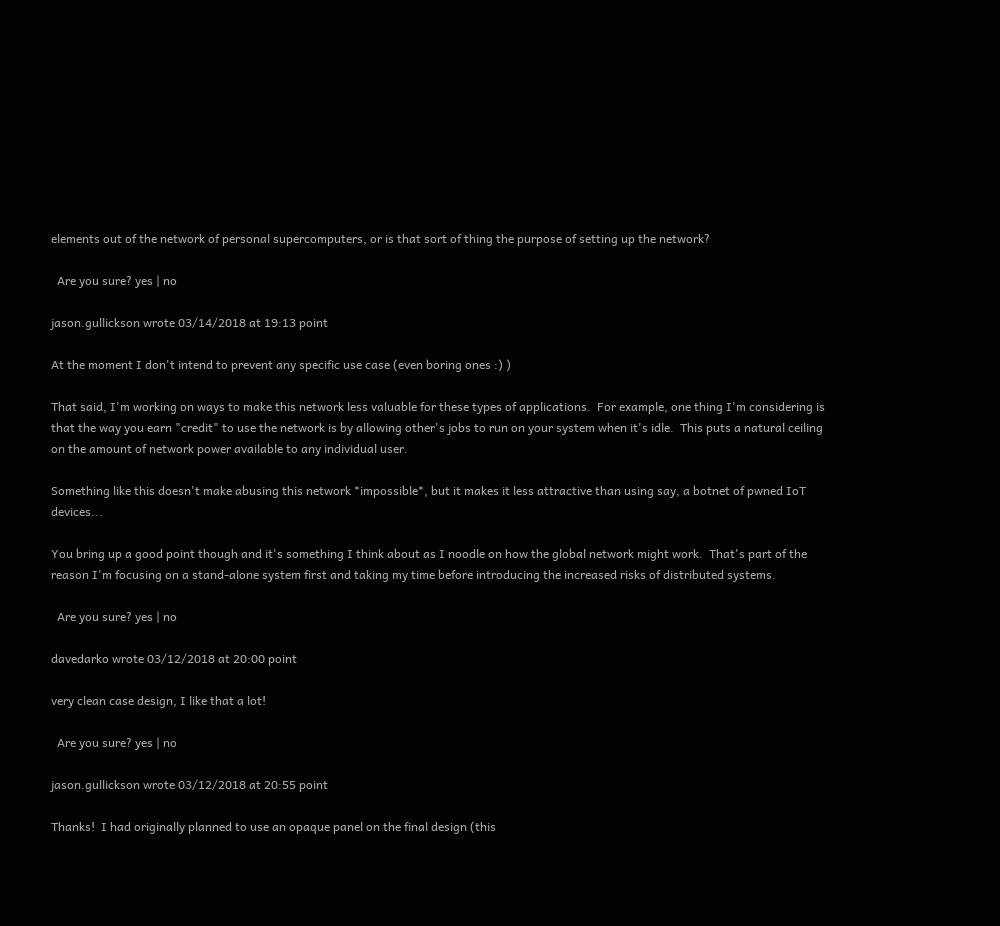elements out of the network of personal supercomputers, or is that sort of thing the purpose of setting up the network?

  Are you sure? yes | no

jason.gullickson wrote 03/14/2018 at 19:13 point

At the moment I don't intend to prevent any specific use case (even boring ones :) )

That said, I'm working on ways to make this network less valuable for these types of applications.  For example, one thing I'm considering is that the way you earn "credit" to use the network is by allowing other's jobs to run on your system when it's idle.  This puts a natural ceiling on the amount of network power available to any individual user.

Something like this doesn't make abusing this network *impossible*, but it makes it less attractive than using say, a botnet of pwned IoT devices...

You bring up a good point though and it's something I think about as I noodle on how the global network might work.  That's part of the reason I'm focusing on a stand-alone system first and taking my time before introducing the increased risks of distributed systems.

  Are you sure? yes | no

davedarko wrote 03/12/2018 at 20:00 point

very clean case design, I like that a lot!

  Are you sure? yes | no

jason.gullickson wrote 03/12/2018 at 20:55 point

Thanks!  I had originally planned to use an opaque panel on the final design (this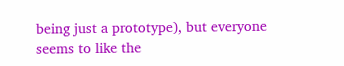being just a prototype), but everyone seems to like the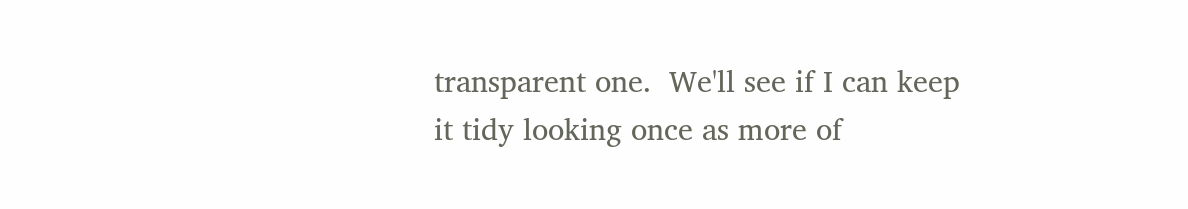transparent one.  We'll see if I can keep it tidy looking once as more of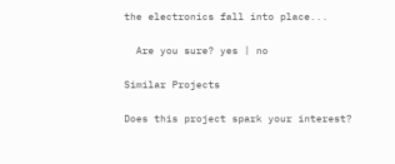the electronics fall into place...

  Are you sure? yes | no

Similar Projects

Does this project spark your interest?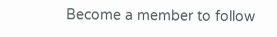Become a member to follow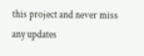this project and never miss any updates